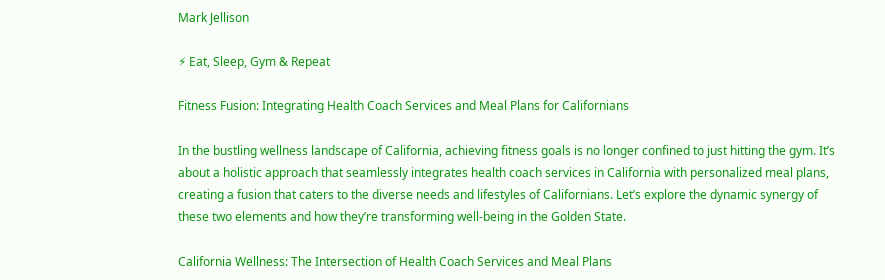Mark Jellison

⚡ Eat, Sleep, Gym & Repeat

Fitness Fusion: Integrating Health Coach Services and Meal Plans for Californians

In the bustling wellness landscape of California, achieving fitness goals is no longer confined to just hitting the gym. It’s about a holistic approach that seamlessly integrates health coach services in California with personalized meal plans, creating a fusion that caters to the diverse needs and lifestyles of Californians. Let’s explore the dynamic synergy of these two elements and how they’re transforming well-being in the Golden State.

California Wellness: The Intersection of Health Coach Services and Meal Plans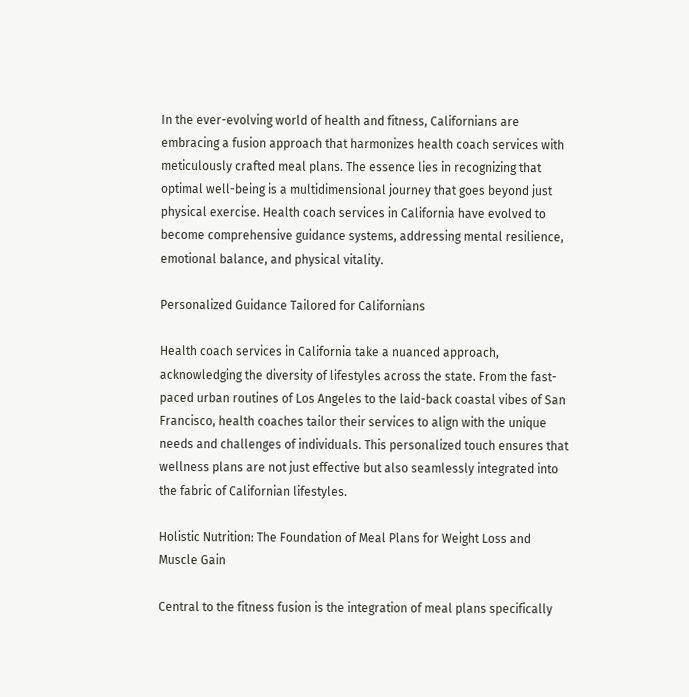In the ever-evolving world of health and fitness, Californians are embracing a fusion approach that harmonizes health coach services with meticulously crafted meal plans. The essence lies in recognizing that optimal well-being is a multidimensional journey that goes beyond just physical exercise. Health coach services in California have evolved to become comprehensive guidance systems, addressing mental resilience, emotional balance, and physical vitality.

Personalized Guidance Tailored for Californians

Health coach services in California take a nuanced approach, acknowledging the diversity of lifestyles across the state. From the fast-paced urban routines of Los Angeles to the laid-back coastal vibes of San Francisco, health coaches tailor their services to align with the unique needs and challenges of individuals. This personalized touch ensures that wellness plans are not just effective but also seamlessly integrated into the fabric of Californian lifestyles.

Holistic Nutrition: The Foundation of Meal Plans for Weight Loss and Muscle Gain

Central to the fitness fusion is the integration of meal plans specifically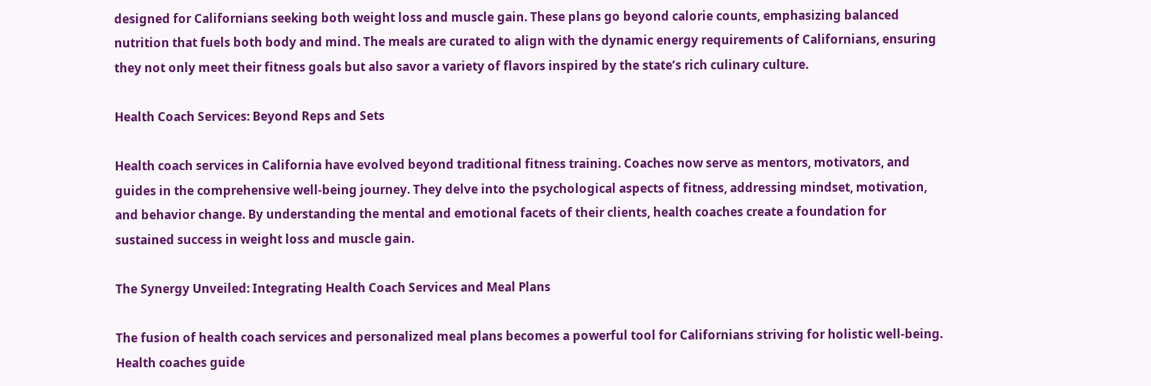designed for Californians seeking both weight loss and muscle gain. These plans go beyond calorie counts, emphasizing balanced nutrition that fuels both body and mind. The meals are curated to align with the dynamic energy requirements of Californians, ensuring they not only meet their fitness goals but also savor a variety of flavors inspired by the state’s rich culinary culture.

Health Coach Services: Beyond Reps and Sets

Health coach services in California have evolved beyond traditional fitness training. Coaches now serve as mentors, motivators, and guides in the comprehensive well-being journey. They delve into the psychological aspects of fitness, addressing mindset, motivation, and behavior change. By understanding the mental and emotional facets of their clients, health coaches create a foundation for sustained success in weight loss and muscle gain.

The Synergy Unveiled: Integrating Health Coach Services and Meal Plans

The fusion of health coach services and personalized meal plans becomes a powerful tool for Californians striving for holistic well-being. Health coaches guide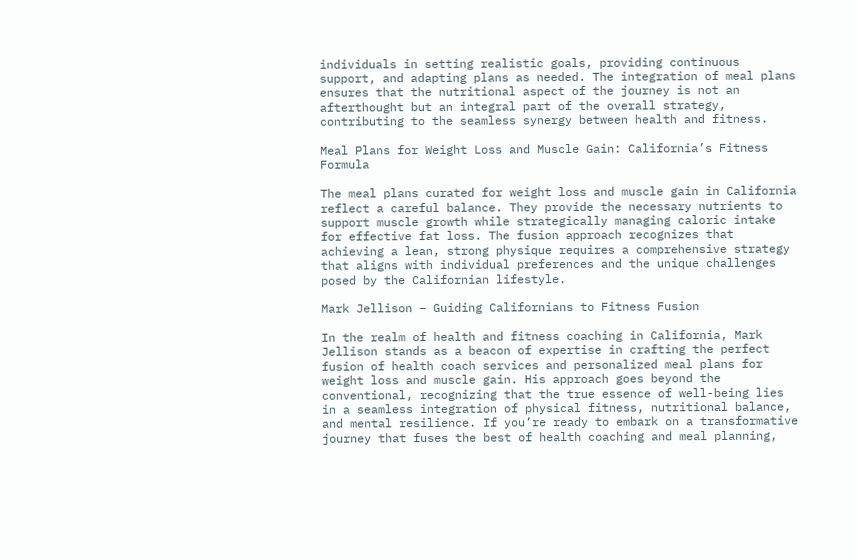individuals in setting realistic goals, providing continuous support, and adapting plans as needed. The integration of meal plans ensures that the nutritional aspect of the journey is not an afterthought but an integral part of the overall strategy, contributing to the seamless synergy between health and fitness.

Meal Plans for Weight Loss and Muscle Gain: California’s Fitness Formula

The meal plans curated for weight loss and muscle gain in California reflect a careful balance. They provide the necessary nutrients to support muscle growth while strategically managing caloric intake for effective fat loss. The fusion approach recognizes that achieving a lean, strong physique requires a comprehensive strategy that aligns with individual preferences and the unique challenges posed by the Californian lifestyle.

Mark Jellison – Guiding Californians to Fitness Fusion

In the realm of health and fitness coaching in California, Mark Jellison stands as a beacon of expertise in crafting the perfect fusion of health coach services and personalized meal plans for weight loss and muscle gain. His approach goes beyond the conventional, recognizing that the true essence of well-being lies in a seamless integration of physical fitness, nutritional balance, and mental resilience. If you’re ready to embark on a transformative journey that fuses the best of health coaching and meal planning,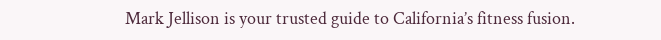Mark Jellison is your trusted guide to California’s fitness fusion.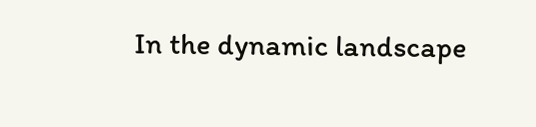In the dynamic landscape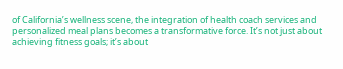of California’s wellness scene, the integration of health coach services and personalized meal plans becomes a transformative force. It’s not just about achieving fitness goals; it’s about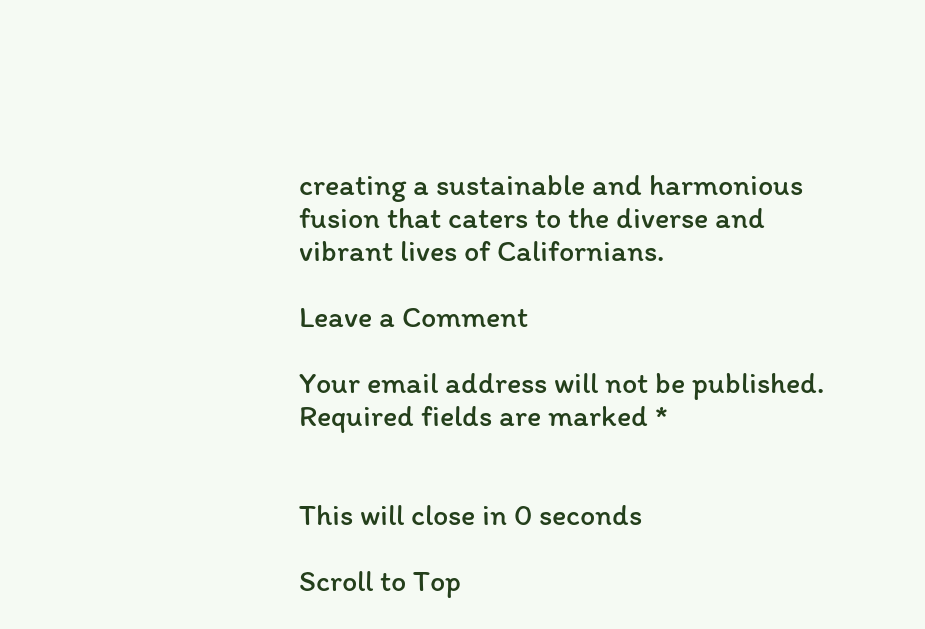creating a sustainable and harmonious fusion that caters to the diverse and vibrant lives of Californians.

Leave a Comment

Your email address will not be published. Required fields are marked *


This will close in 0 seconds

Scroll to Top